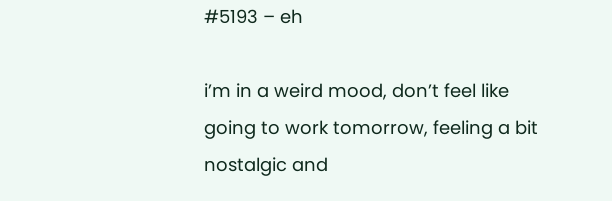#5193 – eh

i’m in a weird mood, don’t feel like going to work tomorrow, feeling a bit nostalgic and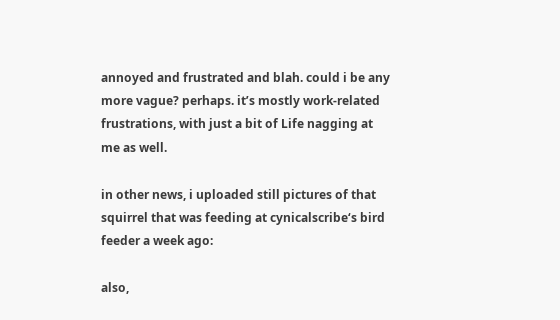annoyed and frustrated and blah. could i be any more vague? perhaps. it’s mostly work-related frustrations, with just a bit of Life nagging at me as well.

in other news, i uploaded still pictures of that squirrel that was feeding at cynicalscribe‘s bird feeder a week ago:

also,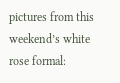pictures from this weekend’s white rose formal: